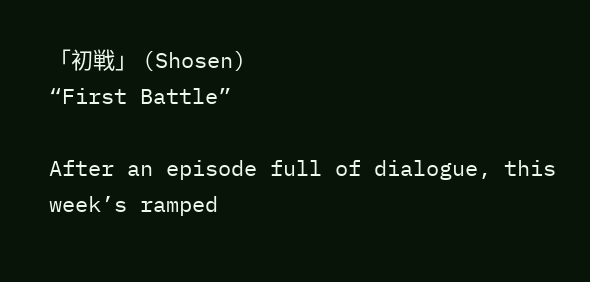「初戦」 (Shosen)
“First Battle”

After an episode full of dialogue, this week’s ramped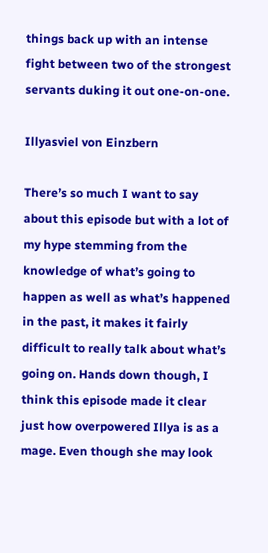things back up with an intense fight between two of the strongest servants duking it out one-on-one.

Illyasviel von Einzbern

There’s so much I want to say about this episode but with a lot of my hype stemming from the knowledge of what’s going to happen as well as what’s happened in the past, it makes it fairly difficult to really talk about what’s going on. Hands down though, I think this episode made it clear just how overpowered Illya is as a mage. Even though she may look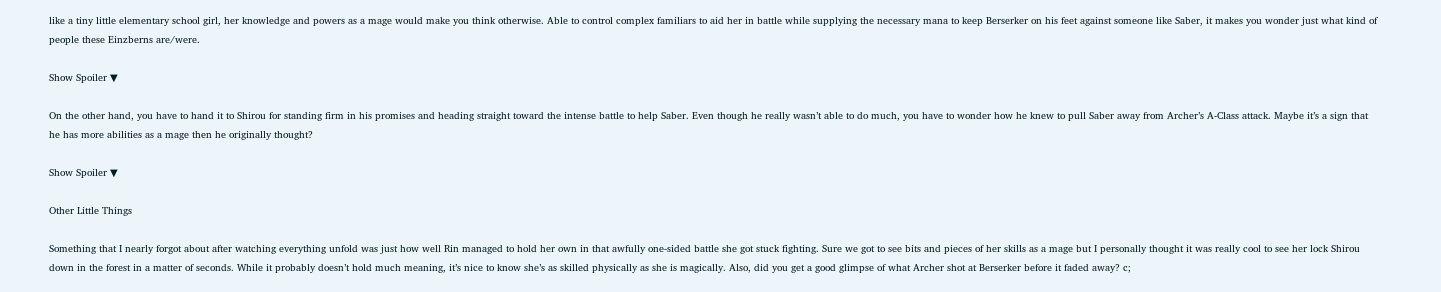like a tiny little elementary school girl, her knowledge and powers as a mage would make you think otherwise. Able to control complex familiars to aid her in battle while supplying the necessary mana to keep Berserker on his feet against someone like Saber, it makes you wonder just what kind of people these Einzberns are/were.

Show Spoiler ▼

On the other hand, you have to hand it to Shirou for standing firm in his promises and heading straight toward the intense battle to help Saber. Even though he really wasn’t able to do much, you have to wonder how he knew to pull Saber away from Archer’s A-Class attack. Maybe it’s a sign that he has more abilities as a mage then he originally thought?

Show Spoiler ▼

Other Little Things

Something that I nearly forgot about after watching everything unfold was just how well Rin managed to hold her own in that awfully one-sided battle she got stuck fighting. Sure we got to see bits and pieces of her skills as a mage but I personally thought it was really cool to see her lock Shirou down in the forest in a matter of seconds. While it probably doesn’t hold much meaning, it’s nice to know she’s as skilled physically as she is magically. Also, did you get a good glimpse of what Archer shot at Berserker before it faded away? c;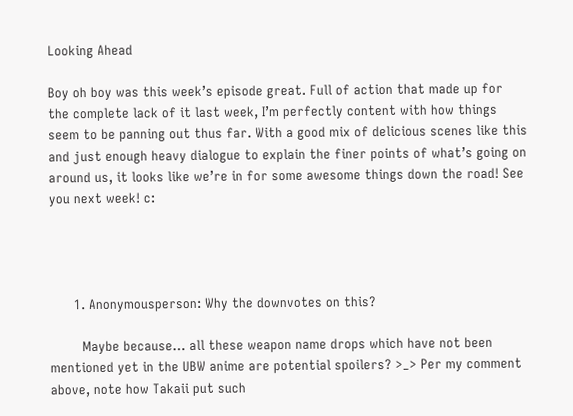Looking Ahead

Boy oh boy was this week’s episode great. Full of action that made up for the complete lack of it last week, I’m perfectly content with how things seem to be panning out thus far. With a good mix of delicious scenes like this and just enough heavy dialogue to explain the finer points of what’s going on around us, it looks like we’re in for some awesome things down the road! See you next week! c:




      1. Anonymousperson: Why the downvotes on this?

        Maybe because… all these weapon name drops which have not been mentioned yet in the UBW anime are potential spoilers? >_> Per my comment above, note how Takaii put such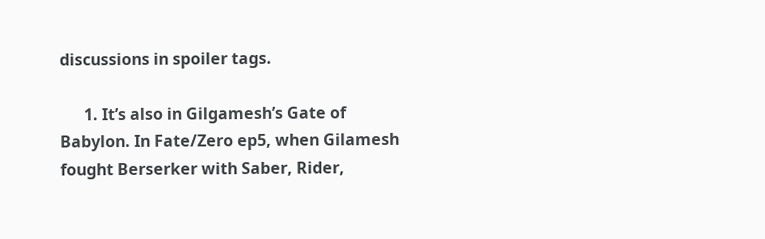discussions in spoiler tags.

      1. It’s also in Gilgamesh’s Gate of Babylon. In Fate/Zero ep5, when Gilamesh fought Berserker with Saber, Rider,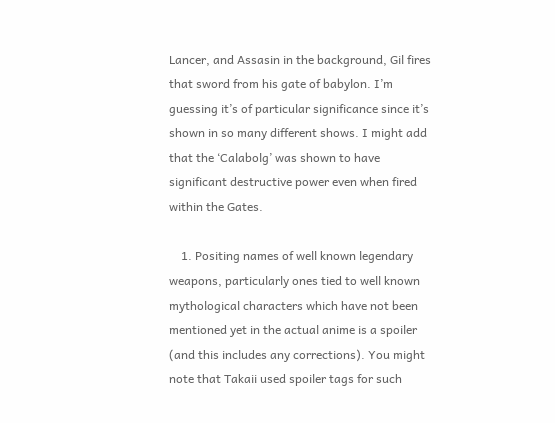Lancer, and Assasin in the background, Gil fires that sword from his gate of babylon. I’m guessing it’s of particular significance since it’s shown in so many different shows. I might add that the ‘Calabolg’ was shown to have significant destructive power even when fired within the Gates.

    1. Positing names of well known legendary weapons, particularly ones tied to well known mythological characters which have not been mentioned yet in the actual anime is a spoiler (and this includes any corrections). You might note that Takaii used spoiler tags for such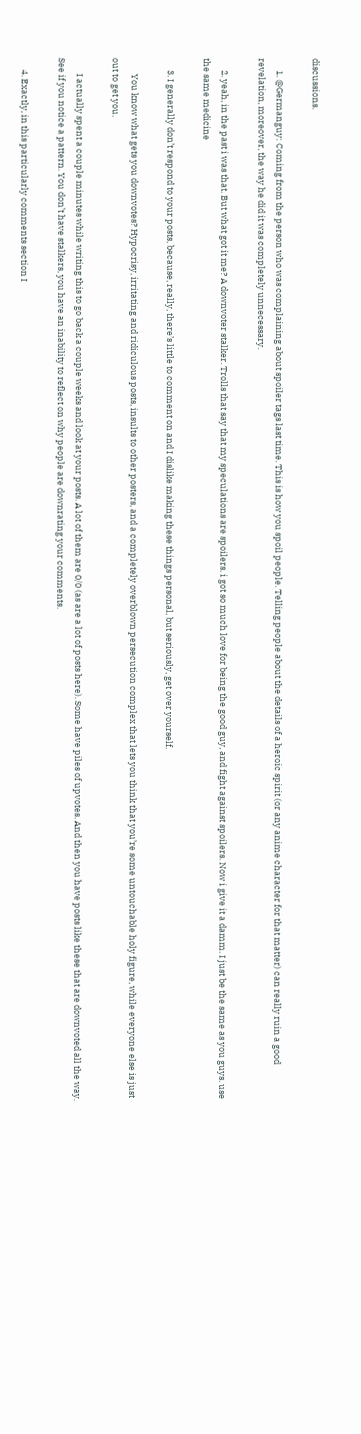discussions.

      1. @Germanguy: Coming from the person who was complaining about spoiler tags last time. This is how you spoil people. Telling people about the details of a heroic spirit (or any anime character for that matter) can really ruin a good revelation, moreover, the way he did it was completely unnecessary.

      2. yeah, in the past i was that. But what got it me? A downvoter stalker. Trolls that say that my speculations are spoilers. i got so much love for being the good guy, and fight against spoilers. Now i give it a damm. I just be the same as you guys. use the same medicine

      3. I generally don’t respond to your posts, because, really, there’s little to comment on and I dislike making these things personal, but seriously, get over yourself.

        You know what gets you downvotes? Hypocrisy, irritating and ridiculous posts, insults to other posters, and a completely overblown persecution complex that lets you think that you’re some untouchable holy figure, while everyone else is just out to get you.

        I actually spent a couple minutes while writing this to go back a couple weeks and look at your posts. A lot of them are 0/0 (as are a lot of posts here). Some have piles of upvotes. And then you have posts like these that are downvoted all the way. See if you notice a pattern. You don’t have stalkers, you have an inability to reflect on why people are downrating your comments.

      4. Exactly, in this particularly comments section I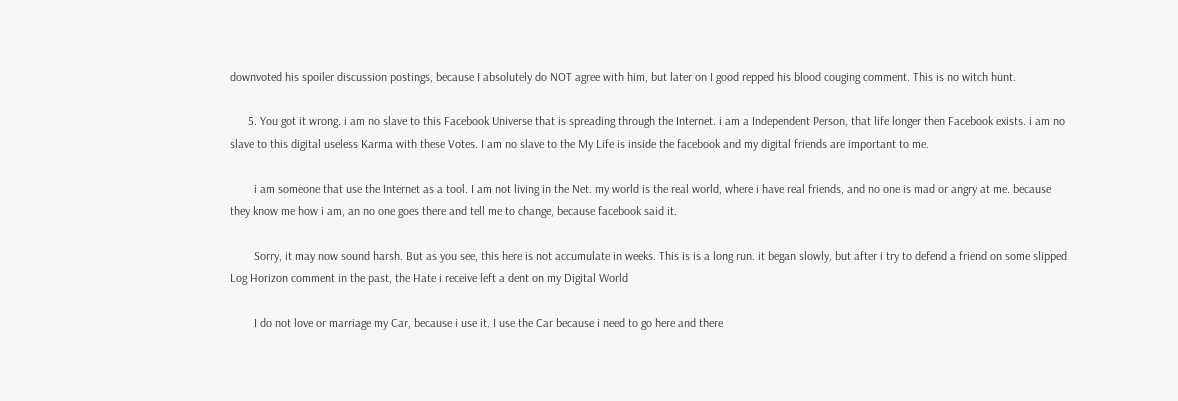downvoted his spoiler discussion postings, because I absolutely do NOT agree with him, but later on I good repped his blood couging comment. This is no witch hunt.

      5. You got it wrong. i am no slave to this Facebook Universe that is spreading through the Internet. i am a Independent Person, that life longer then Facebook exists. i am no slave to this digital useless Karma with these Votes. I am no slave to the My Life is inside the facebook and my digital friends are important to me.

        i am someone that use the Internet as a tool. I am not living in the Net. my world is the real world, where i have real friends, and no one is mad or angry at me. because they know me how i am, an no one goes there and tell me to change, because facebook said it.

        Sorry, it may now sound harsh. But as you see, this here is not accumulate in weeks. This is is a long run. it began slowly, but after i try to defend a friend on some slipped Log Horizon comment in the past, the Hate i receive left a dent on my Digital World

        I do not love or marriage my Car, because i use it. I use the Car because i need to go here and there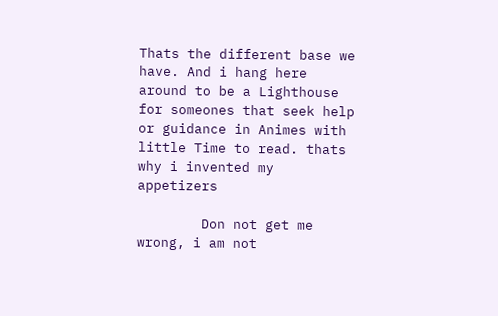Thats the different base we have. And i hang here around to be a Lighthouse for someones that seek help or guidance in Animes with little Time to read. thats why i invented my appetizers

        Don not get me wrong, i am not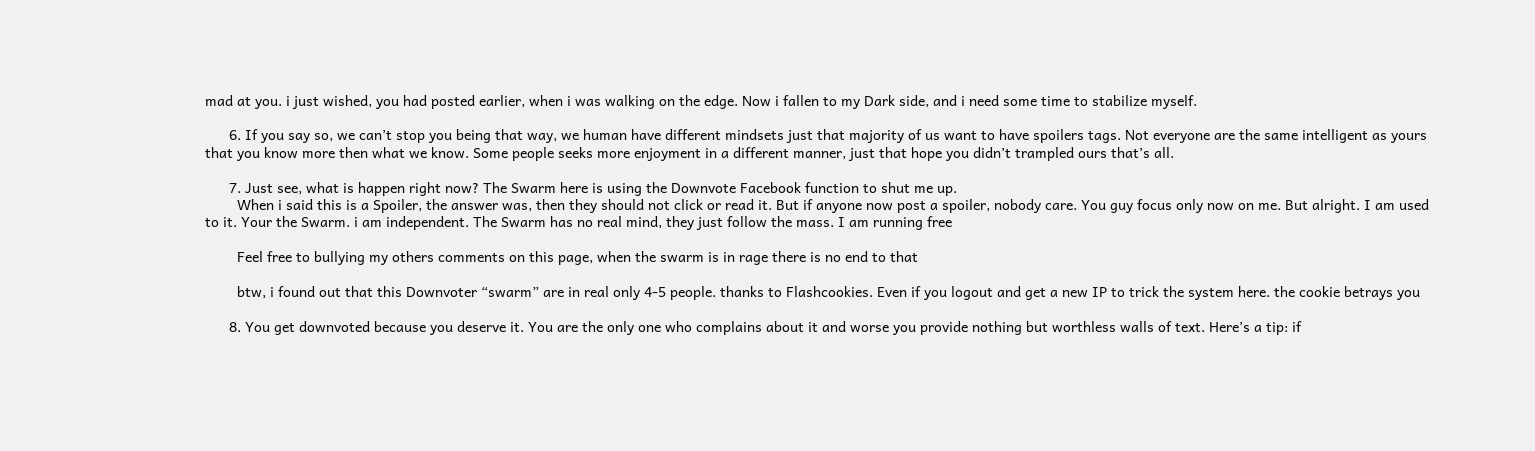mad at you. i just wished, you had posted earlier, when i was walking on the edge. Now i fallen to my Dark side, and i need some time to stabilize myself.

      6. If you say so, we can’t stop you being that way, we human have different mindsets just that majority of us want to have spoilers tags. Not everyone are the same intelligent as yours that you know more then what we know. Some people seeks more enjoyment in a different manner, just that hope you didn’t trampled ours that’s all.

      7. Just see, what is happen right now? The Swarm here is using the Downvote Facebook function to shut me up.
        When i said this is a Spoiler, the answer was, then they should not click or read it. But if anyone now post a spoiler, nobody care. You guy focus only now on me. But alright. I am used to it. Your the Swarm. i am independent. The Swarm has no real mind, they just follow the mass. I am running free

        Feel free to bullying my others comments on this page, when the swarm is in rage there is no end to that

        btw, i found out that this Downvoter “swarm” are in real only 4-5 people. thanks to Flashcookies. Even if you logout and get a new IP to trick the system here. the cookie betrays you

      8. You get downvoted because you deserve it. You are the only one who complains about it and worse you provide nothing but worthless walls of text. Here’s a tip: if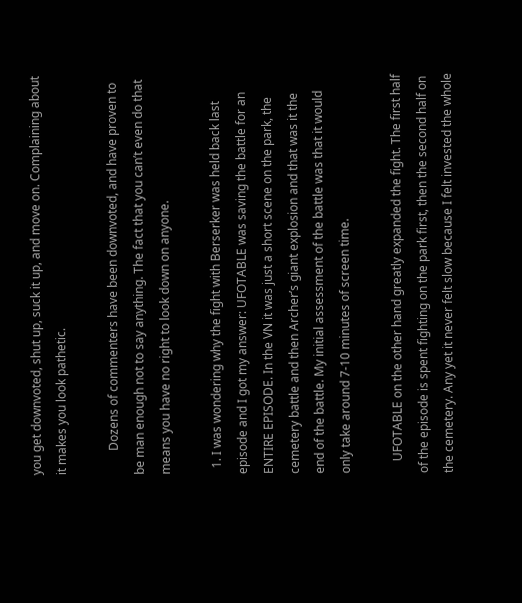you get downvoted, shut up, suck it up, and move on. Complaining about it makes you look pathetic.

        Dozens of commenters have been downvoted, and have proven to be man enough not to say anything. The fact that you can’t even do that means you have no right to look down on anyone.

  1. I was wondering why the fight with Berserker was held back last episode and I got my answer: UFOTABLE was saving the battle for an ENTIRE EPISODE. In the VN it was just a short scene on the park, the cemetery battle and then Archer’s giant explosion and that was it the end of the battle. My initial assessment of the battle was that it would only take around 7-10 minutes of screen time.

    UFOTABLE on the other hand greatly expanded the fight. The first half of the episode is spent fighting on the park first, then the second half on the cemetery. Any yet it never felt slow because I felt invested the whole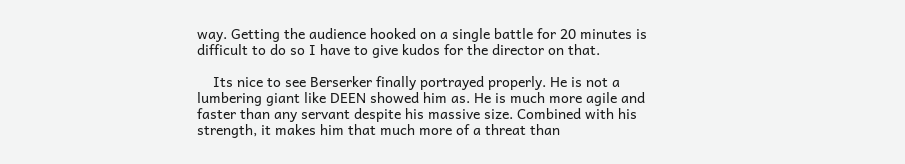way. Getting the audience hooked on a single battle for 20 minutes is difficult to do so I have to give kudos for the director on that.

    Its nice to see Berserker finally portrayed properly. He is not a lumbering giant like DEEN showed him as. He is much more agile and faster than any servant despite his massive size. Combined with his strength, it makes him that much more of a threat than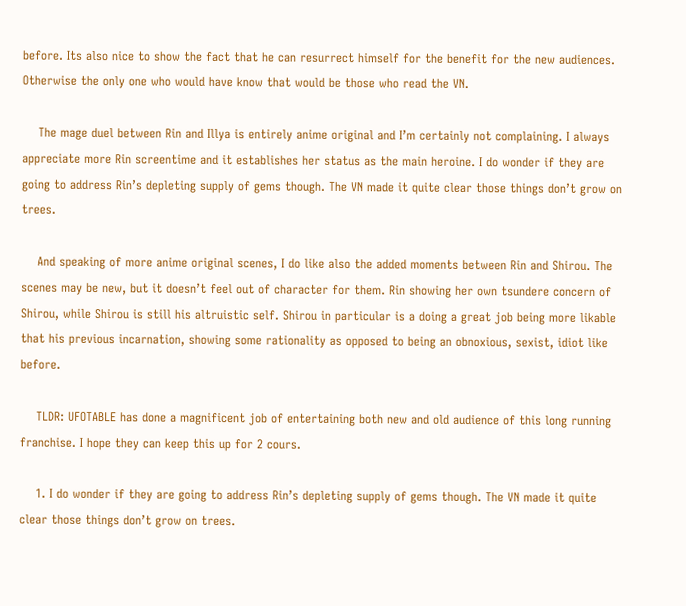before. Its also nice to show the fact that he can resurrect himself for the benefit for the new audiences. Otherwise the only one who would have know that would be those who read the VN.

    The mage duel between Rin and Illya is entirely anime original and I’m certainly not complaining. I always appreciate more Rin screentime and it establishes her status as the main heroine. I do wonder if they are going to address Rin’s depleting supply of gems though. The VN made it quite clear those things don’t grow on trees.

    And speaking of more anime original scenes, I do like also the added moments between Rin and Shirou. The scenes may be new, but it doesn’t feel out of character for them. Rin showing her own tsundere concern of Shirou, while Shirou is still his altruistic self. Shirou in particular is a doing a great job being more likable that his previous incarnation, showing some rationality as opposed to being an obnoxious, sexist, idiot like before.

    TLDR: UFOTABLE has done a magnificent job of entertaining both new and old audience of this long running franchise. I hope they can keep this up for 2 cours.

    1. I do wonder if they are going to address Rin’s depleting supply of gems though. The VN made it quite clear those things don’t grow on trees.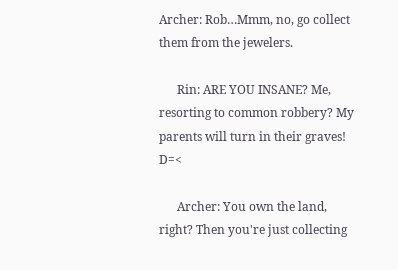Archer: Rob…Mmm, no, go collect them from the jewelers.

      Rin: ARE YOU INSANE? Me, resorting to common robbery? My parents will turn in their graves! D=<

      Archer: You own the land, right? Then you're just collecting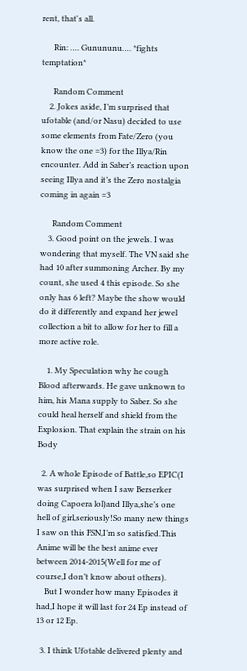rent, that's all.

      Rin: …. Gunununu…. *fights temptation*

      Random Comment
    2. Jokes aside, I’m surprised that ufotable (and/or Nasu) decided to use some elements from Fate/Zero (you know the one =3) for the Illya/Rin encounter. Add in Saber’s reaction upon seeing Illya and it’s the Zero nostalgia coming in again =3

      Random Comment
    3. Good point on the jewels. I was wondering that myself. The VN said she had 10 after summoning Archer. By my count, she used 4 this episode. So she only has 6 left? Maybe the show would do it differently and expand her jewel collection a bit to allow for her to fill a more active role.

    1. My Speculation why he cough Blood afterwards. He gave unknown to him, his Mana supply to Saber. So she could heal herself and shield from the Explosion. That explain the strain on his Body

  2. A whole Episode of Battle,so EPIC(I was surprised when I saw Berserker doing Capoera lol)and Illya,she’s one hell of girl,seriously!So many new things I saw on this FSN,I’m so satisfied.This Anime will be the best anime ever between 2014-2015(Well for me of course,I don’t know about others).
    But I wonder how many Episodes it had,I hope it will last for 24 Ep instead of 13 or 12 Ep.

  3. I think Ufotable delivered plenty and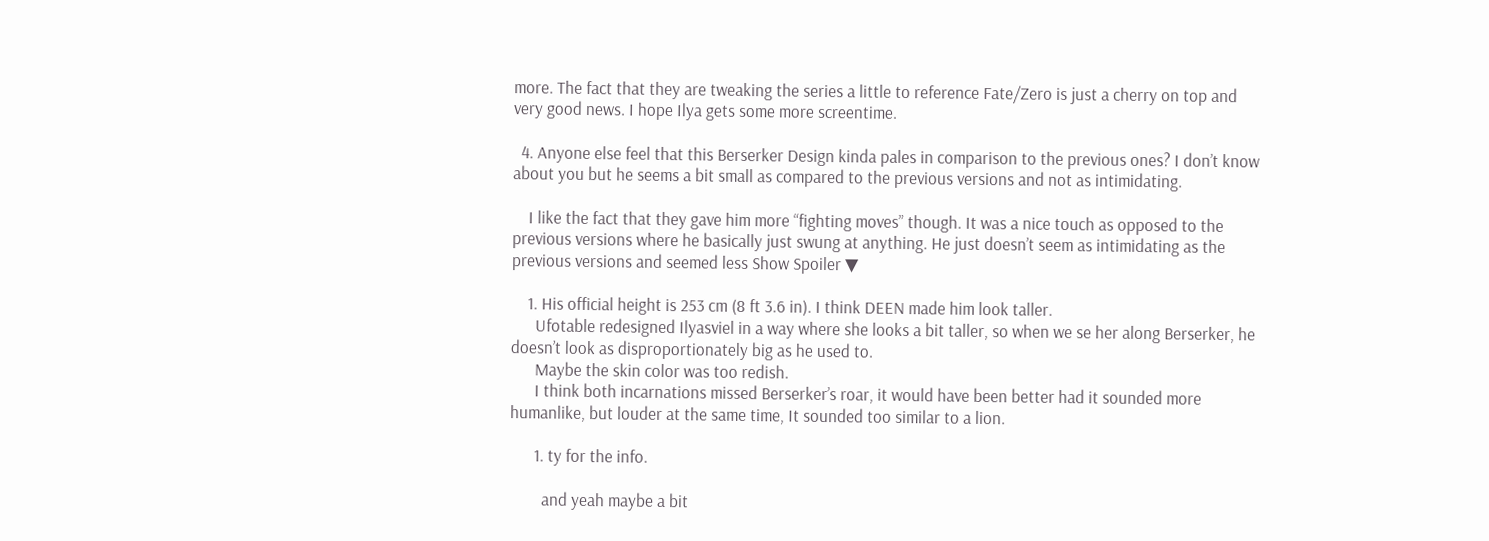more. The fact that they are tweaking the series a little to reference Fate/Zero is just a cherry on top and very good news. I hope Ilya gets some more screentime.

  4. Anyone else feel that this Berserker Design kinda pales in comparison to the previous ones? I don’t know about you but he seems a bit small as compared to the previous versions and not as intimidating.

    I like the fact that they gave him more “fighting moves” though. It was a nice touch as opposed to the previous versions where he basically just swung at anything. He just doesn’t seem as intimidating as the previous versions and seemed less Show Spoiler ▼

    1. His official height is 253 cm (8 ft 3.6 in). I think DEEN made him look taller.
      Ufotable redesigned Ilyasviel in a way where she looks a bit taller, so when we se her along Berserker, he doesn’t look as disproportionately big as he used to.
      Maybe the skin color was too redish.
      I think both incarnations missed Berserker’s roar, it would have been better had it sounded more humanlike, but louder at the same time, It sounded too similar to a lion.

      1. ty for the info.

        and yeah maybe a bit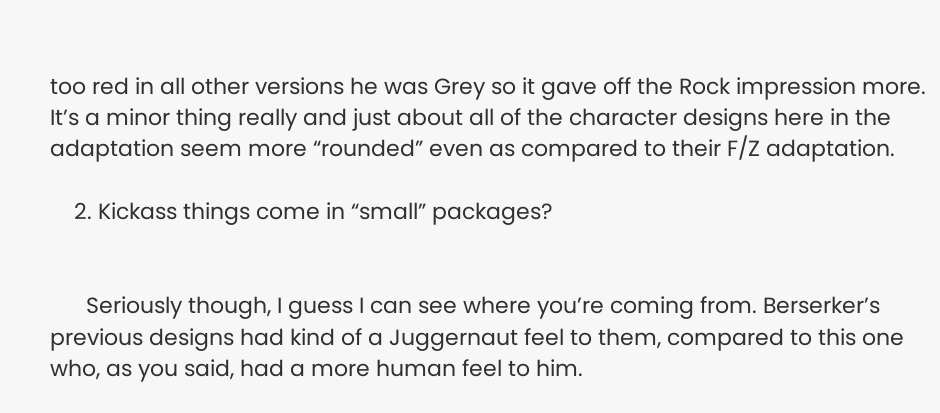too red in all other versions he was Grey so it gave off the Rock impression more. It’s a minor thing really and just about all of the character designs here in the adaptation seem more “rounded” even as compared to their F/Z adaptation.

    2. Kickass things come in “small” packages?


      Seriously though, I guess I can see where you’re coming from. Berserker’s previous designs had kind of a Juggernaut feel to them, compared to this one who, as you said, had a more human feel to him.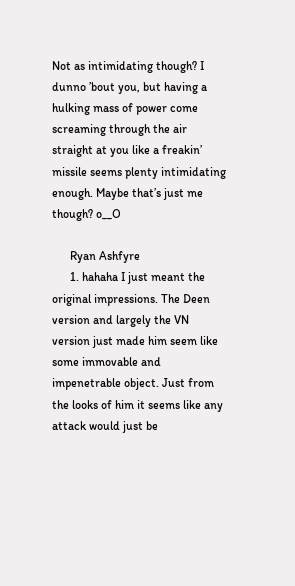Not as intimidating though? I dunno ’bout you, but having a hulking mass of power come screaming through the air straight at you like a freakin’ missile seems plenty intimidating enough. Maybe that’s just me though? o__O

      Ryan Ashfyre
      1. hahaha I just meant the original impressions. The Deen version and largely the VN version just made him seem like some immovable and impenetrable object. Just from the looks of him it seems like any attack would just be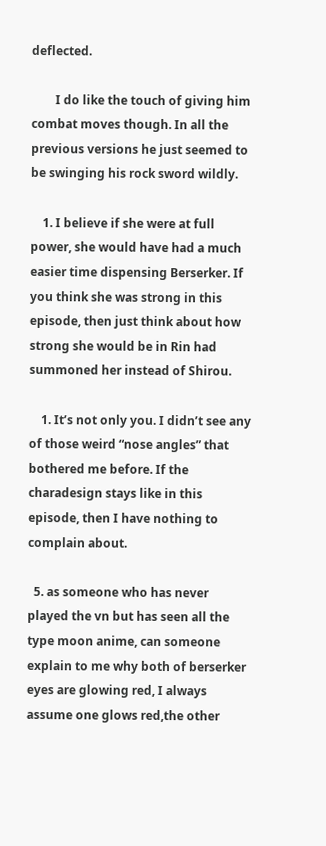deflected.

        I do like the touch of giving him combat moves though. In all the previous versions he just seemed to be swinging his rock sword wildly.

    1. I believe if she were at full power, she would have had a much easier time dispensing Berserker. If you think she was strong in this episode, then just think about how strong she would be in Rin had summoned her instead of Shirou.

    1. It’s not only you. I didn’t see any of those weird “nose angles” that bothered me before. If the charadesign stays like in this episode, then I have nothing to complain about.

  5. as someone who has never played the vn but has seen all the type moon anime, can someone explain to me why both of berserker eyes are glowing red, I always assume one glows red,the other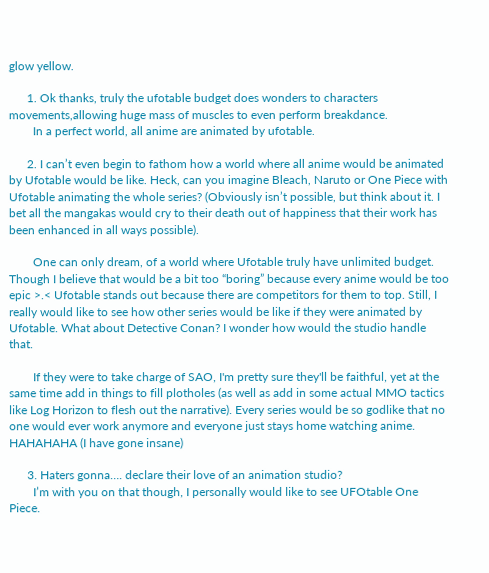glow yellow.

      1. Ok thanks, truly the ufotable budget does wonders to characters movements,allowing huge mass of muscles to even perform breakdance.
        In a perfect world, all anime are animated by ufotable.

      2. I can’t even begin to fathom how a world where all anime would be animated by Ufotable would be like. Heck, can you imagine Bleach, Naruto or One Piece with Ufotable animating the whole series? (Obviously isn’t possible, but think about it. I bet all the mangakas would cry to their death out of happiness that their work has been enhanced in all ways possible).

        One can only dream, of a world where Ufotable truly have unlimited budget. Though I believe that would be a bit too “boring” because every anime would be too epic >.< Ufotable stands out because there are competitors for them to top. Still, I really would like to see how other series would be like if they were animated by Ufotable. What about Detective Conan? I wonder how would the studio handle that.

        If they were to take charge of SAO, I'm pretty sure they'll be faithful, yet at the same time add in things to fill plotholes (as well as add in some actual MMO tactics like Log Horizon to flesh out the narrative). Every series would be so godlike that no one would ever work anymore and everyone just stays home watching anime. HAHAHAHA (I have gone insane)

      3. Haters gonna…. declare their love of an animation studio?
        I’m with you on that though, I personally would like to see UFOtable One Piece.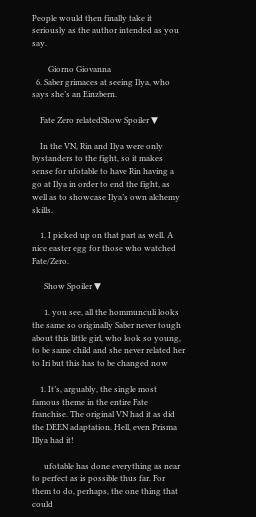People would then finally take it seriously as the author intended as you say.

        Giorno Giovanna
  6. Saber grimaces at seeing Ilya, who says she’s an Einzbern.

    Fate Zero relatedShow Spoiler ▼

    In the VN, Rin and Ilya were only bystanders to the fight, so it makes sense for ufotable to have Rin having a go at Ilya in order to end the fight, as well as to showcase Ilya’s own alchemy skills.

    1. I picked up on that part as well. A nice easter egg for those who watched Fate/Zero.

      Show Spoiler ▼

      1. you see, all the hommunculi looks the same so originally Saber never tough about this little girl, who look so young, to be same child and she never related her to Iri but this has to be changed now

    1. It’s, arguably, the single most famous theme in the entire Fate franchise. The original VN had it as did the DEEN adaptation. Hell, even Prisma Illya had it!

      ufotable has done everything as near to perfect as is possible thus far. For them to do, perhaps, the one thing that could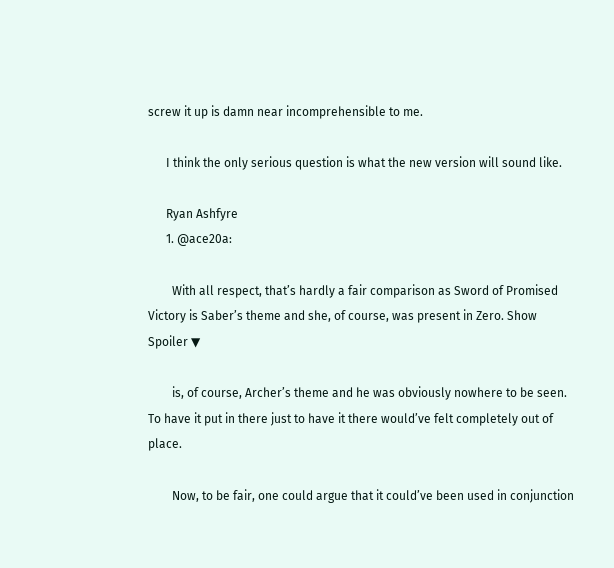screw it up is damn near incomprehensible to me.

      I think the only serious question is what the new version will sound like.

      Ryan Ashfyre
      1. @ace20a:

        With all respect, that’s hardly a fair comparison as Sword of Promised Victory is Saber’s theme and she, of course, was present in Zero. Show Spoiler ▼

        is, of course, Archer’s theme and he was obviously nowhere to be seen. To have it put in there just to have it there would’ve felt completely out of place.

        Now, to be fair, one could argue that it could’ve been used in conjunction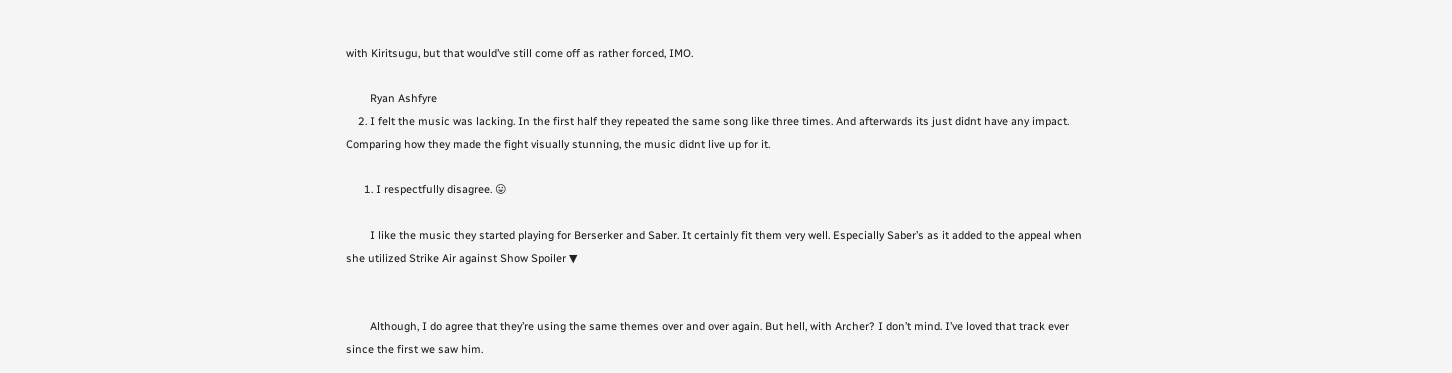with Kiritsugu, but that would’ve still come off as rather forced, IMO.

        Ryan Ashfyre
    2. I felt the music was lacking. In the first half they repeated the same song like three times. And afterwards its just didnt have any impact. Comparing how they made the fight visually stunning, the music didnt live up for it.

      1. I respectfully disagree. 😛

        I like the music they started playing for Berserker and Saber. It certainly fit them very well. Especially Saber’s as it added to the appeal when she utilized Strike Air against Show Spoiler ▼


        Although, I do agree that they’re using the same themes over and over again. But hell, with Archer? I don’t mind. I’ve loved that track ever since the first we saw him.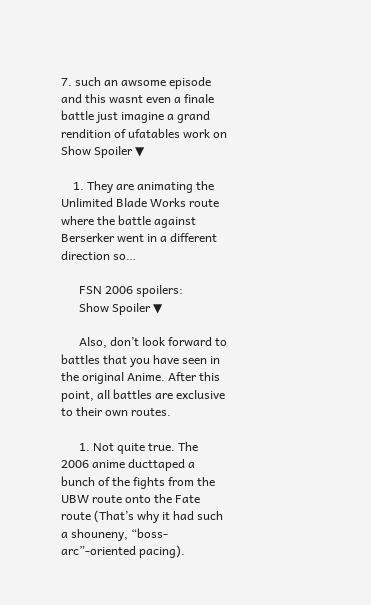7. such an awsome episode and this wasnt even a finale battle just imagine a grand rendition of ufatables work on Show Spoiler ▼

    1. They are animating the Unlimited Blade Works route where the battle against Berserker went in a different direction so…

      FSN 2006 spoilers:
      Show Spoiler ▼

      Also, don’t look forward to battles that you have seen in the original Anime. After this point, all battles are exclusive to their own routes.

      1. Not quite true. The 2006 anime ducttaped a bunch of the fights from the UBW route onto the Fate route (That’s why it had such a shouneny, “boss-arc”-oriented pacing).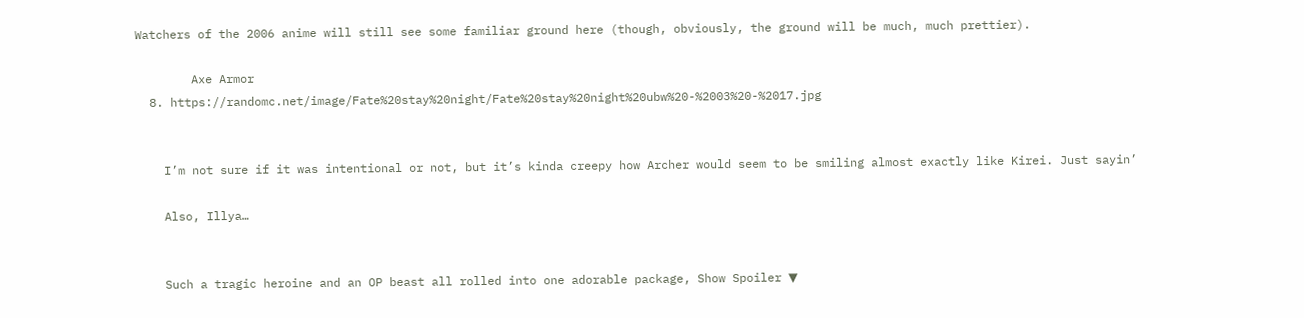Watchers of the 2006 anime will still see some familiar ground here (though, obviously, the ground will be much, much prettier).

        Axe Armor
  8. https://randomc.net/image/Fate%20stay%20night/Fate%20stay%20night%20ubw%20-%2003%20-%2017.jpg


    I’m not sure if it was intentional or not, but it’s kinda creepy how Archer would seem to be smiling almost exactly like Kirei. Just sayin’

    Also, Illya…


    Such a tragic heroine and an OP beast all rolled into one adorable package, Show Spoiler ▼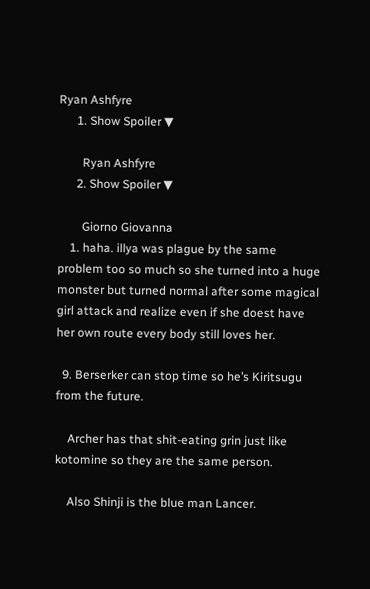Ryan Ashfyre
      1. Show Spoiler ▼

        Ryan Ashfyre
      2. Show Spoiler ▼

        Giorno Giovanna
    1. haha. illya was plague by the same problem too so much so she turned into a huge monster but turned normal after some magical girl attack and realize even if she doest have her own route every body still loves her.

  9. Berserker can stop time so he’s Kiritsugu from the future.

    Archer has that shit-eating grin just like kotomine so they are the same person.

    Also Shinji is the blue man Lancer.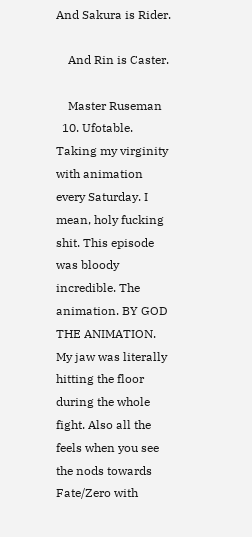And Sakura is Rider.

    And Rin is Caster.

    Master Ruseman
  10. Ufotable. Taking my virginity with animation every Saturday. I mean, holy fucking shit. This episode was bloody incredible. The animation. BY GOD THE ANIMATION. My jaw was literally hitting the floor during the whole fight. Also all the feels when you see the nods towards Fate/Zero with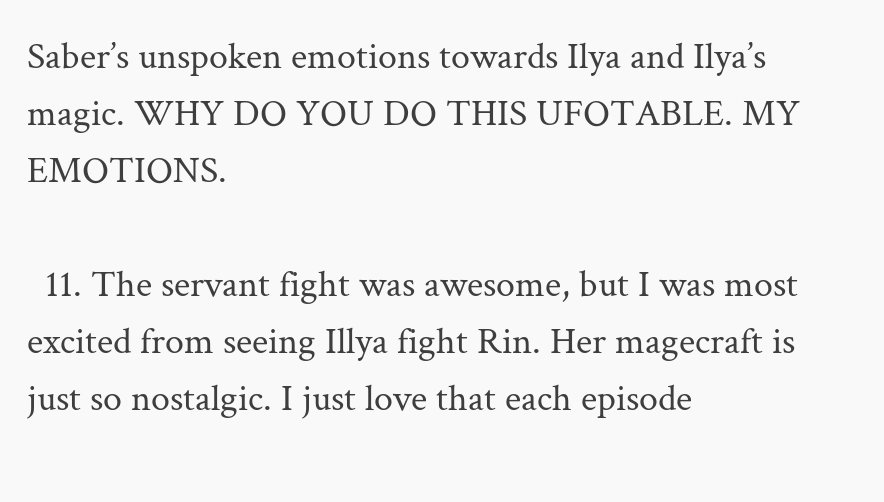Saber’s unspoken emotions towards Ilya and Ilya’s magic. WHY DO YOU DO THIS UFOTABLE. MY EMOTIONS.

  11. The servant fight was awesome, but I was most excited from seeing Illya fight Rin. Her magecraft is just so nostalgic. I just love that each episode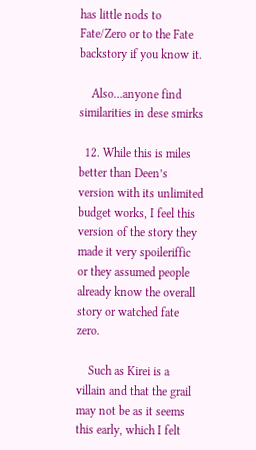has little nods to Fate/Zero or to the Fate backstory if you know it.

    Also…anyone find similarities in dese smirks

  12. While this is miles better than Deen’s version with its unlimited budget works, I feel this version of the story they made it very spoileriffic or they assumed people already know the overall story or watched fate zero.

    Such as Kirei is a villain and that the grail may not be as it seems this early, which I felt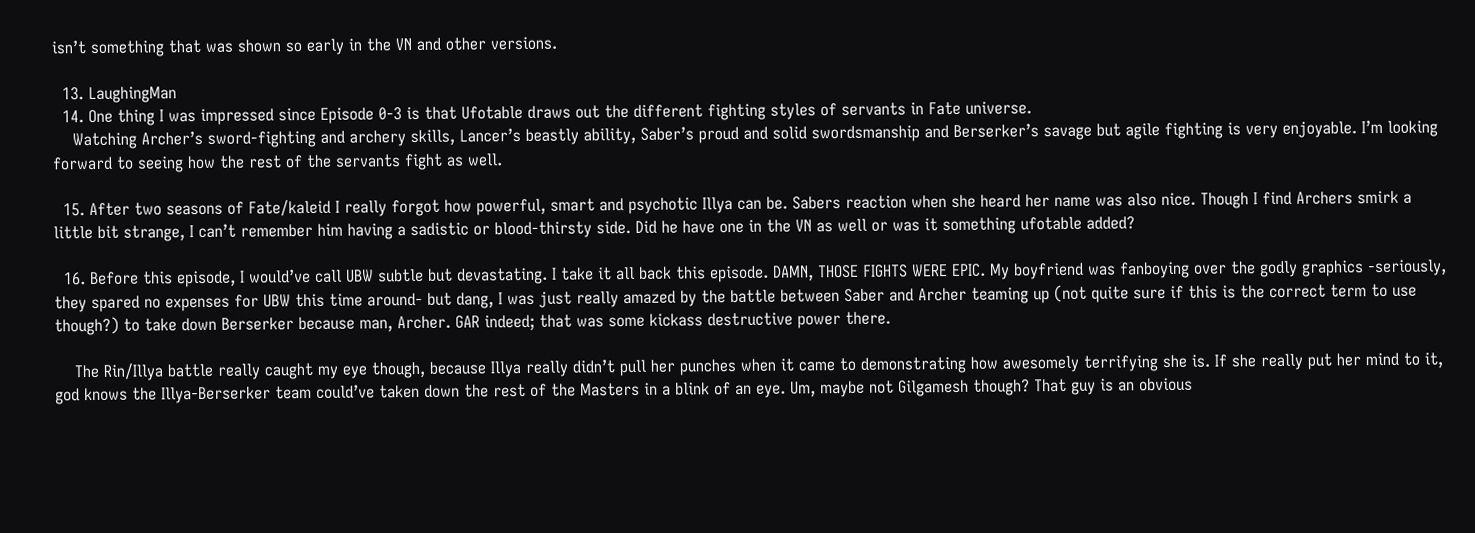isn’t something that was shown so early in the VN and other versions.

  13. LaughingMan
  14. One thing I was impressed since Episode 0-3 is that Ufotable draws out the different fighting styles of servants in Fate universe.
    Watching Archer’s sword-fighting and archery skills, Lancer’s beastly ability, Saber’s proud and solid swordsmanship and Berserker’s savage but agile fighting is very enjoyable. I’m looking forward to seeing how the rest of the servants fight as well.

  15. After two seasons of Fate/kaleid I really forgot how powerful, smart and psychotic Illya can be. Sabers reaction when she heard her name was also nice. Though I find Archers smirk a little bit strange, I can’t remember him having a sadistic or blood-thirsty side. Did he have one in the VN as well or was it something ufotable added?

  16. Before this episode, I would’ve call UBW subtle but devastating. I take it all back this episode. DAMN, THOSE FIGHTS WERE EPIC. My boyfriend was fanboying over the godly graphics -seriously, they spared no expenses for UBW this time around- but dang, I was just really amazed by the battle between Saber and Archer teaming up (not quite sure if this is the correct term to use though?) to take down Berserker because man, Archer. GAR indeed; that was some kickass destructive power there.

    The Rin/Illya battle really caught my eye though, because Illya really didn’t pull her punches when it came to demonstrating how awesomely terrifying she is. If she really put her mind to it, god knows the Illya-Berserker team could’ve taken down the rest of the Masters in a blink of an eye. Um, maybe not Gilgamesh though? That guy is an obvious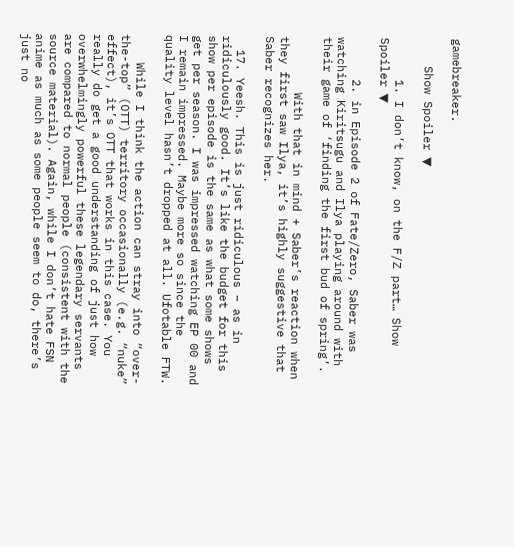gamebreaker.

    Show Spoiler ▼

      1. I don’t know, on the F/Z part… Show Spoiler ▼

      2. in Episode 2 of Fate/Zero, Saber was watching Kiritsugu and Ilya playing around with their game of ‘finding the first bud of spring’.

        With that in mind + Saber’s reaction when they first saw Ilya, it’s highly suggestive that Saber recognizes her.

  17. Yeesh. This is just ridiculous – as in ridiculously good. It’s like the budget for this show per episode is the same as what some shows get per season. I was impressed watching EP 00 and I remain impressed. Maybe more so since the quality level hasn’t dropped at all. Ufotable FTW.

    While I think the action can stray into “over-the-top” (OTT) territory occasionally (e.g. “nuke” effect), it’s OTT that works in this case. You really do get a good understanding of just how overwhelmingly powerful these legendary servants are compared to normal people (consistent with the source material). Again, while I don’t hate FSN anime as much as some people seem to do, there’s just no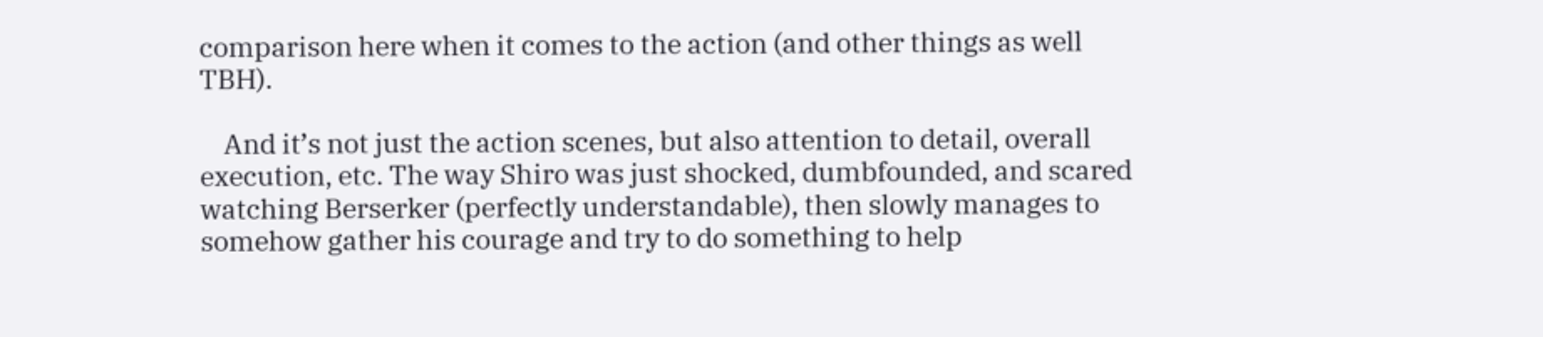comparison here when it comes to the action (and other things as well TBH).

    And it’s not just the action scenes, but also attention to detail, overall execution, etc. The way Shiro was just shocked, dumbfounded, and scared watching Berserker (perfectly understandable), then slowly manages to somehow gather his courage and try to do something to help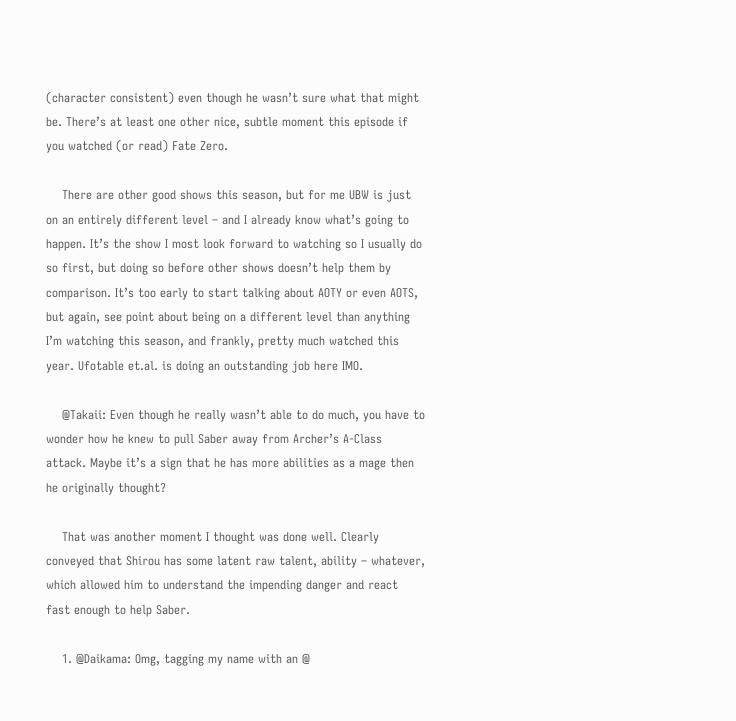(character consistent) even though he wasn’t sure what that might be. There’s at least one other nice, subtle moment this episode if you watched (or read) Fate Zero.

    There are other good shows this season, but for me UBW is just on an entirely different level – and I already know what’s going to happen. It’s the show I most look forward to watching so I usually do so first, but doing so before other shows doesn’t help them by comparison. It’s too early to start talking about AOTY or even AOTS, but again, see point about being on a different level than anything I’m watching this season, and frankly, pretty much watched this year. Ufotable et.al. is doing an outstanding job here IMO.

    @Takaii: Even though he really wasn’t able to do much, you have to wonder how he knew to pull Saber away from Archer’s A-Class attack. Maybe it’s a sign that he has more abilities as a mage then he originally thought?

    That was another moment I thought was done well. Clearly conveyed that Shirou has some latent raw talent, ability – whatever, which allowed him to understand the impending danger and react fast enough to help Saber.

    1. @Daikama: Omg, tagging my name with an @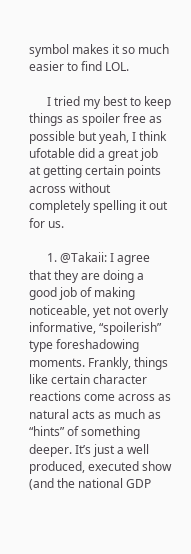symbol makes it so much easier to find LOL.

      I tried my best to keep things as spoiler free as possible but yeah, I think ufotable did a great job at getting certain points across without completely spelling it out for us.

      1. @Takaii: I agree that they are doing a good job of making noticeable, yet not overly informative, “spoilerish” type foreshadowing moments. Frankly, things like certain character reactions come across as natural acts as much as “hints” of something deeper. It’s just a well produced, executed show (and the national GDP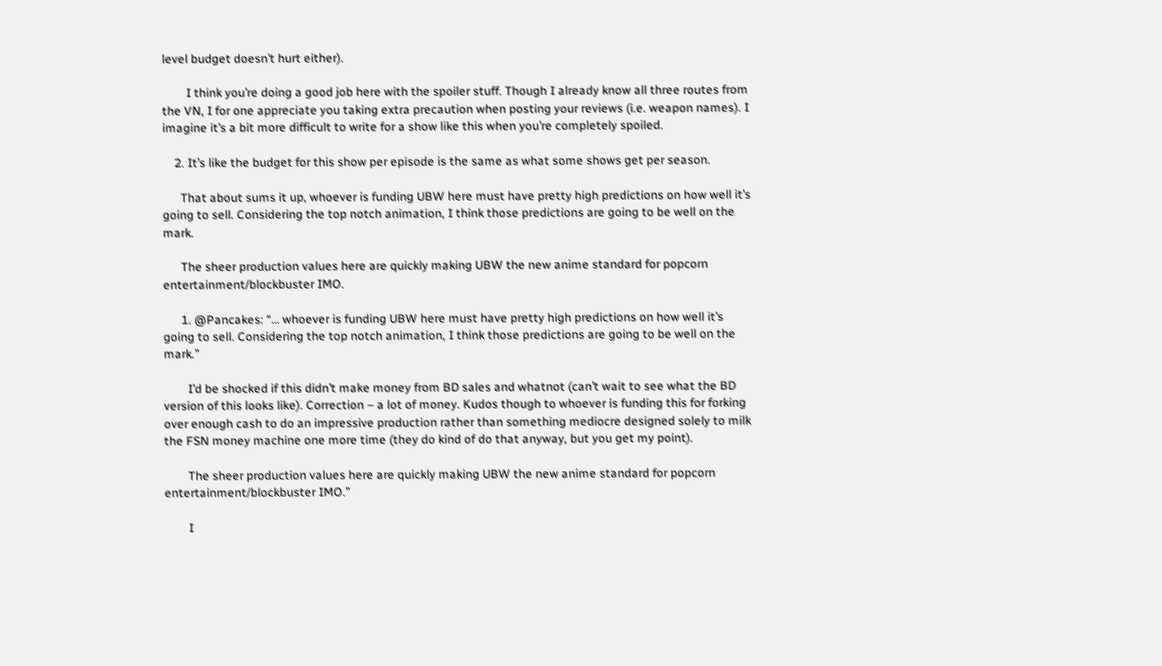level budget doesn’t hurt either).

        I think you’re doing a good job here with the spoiler stuff. Though I already know all three routes from the VN, I for one appreciate you taking extra precaution when posting your reviews (i.e. weapon names). I imagine it’s a bit more difficult to write for a show like this when you’re completely spoiled.

    2. It’s like the budget for this show per episode is the same as what some shows get per season.

      That about sums it up, whoever is funding UBW here must have pretty high predictions on how well it’s going to sell. Considering the top notch animation, I think those predictions are going to be well on the mark.

      The sheer production values here are quickly making UBW the new anime standard for popcorn entertainment/blockbuster IMO.

      1. @Pancakes: “… whoever is funding UBW here must have pretty high predictions on how well it’s going to sell. Considering the top notch animation, I think those predictions are going to be well on the mark.”

        I’d be shocked if this didn’t make money from BD sales and whatnot (can’t wait to see what the BD version of this looks like). Correction – a lot of money. Kudos though to whoever is funding this for forking over enough cash to do an impressive production rather than something mediocre designed solely to milk the FSN money machine one more time (they do kind of do that anyway, but you get my point).

        The sheer production values here are quickly making UBW the new anime standard for popcorn entertainment/blockbuster IMO.”

        I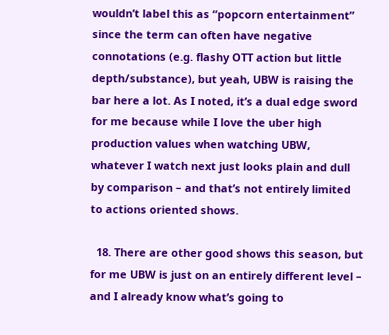wouldn’t label this as “popcorn entertainment” since the term can often have negative connotations (e.g. flashy OTT action but little depth/substance), but yeah, UBW is raising the bar here a lot. As I noted, it’s a dual edge sword for me because while I love the uber high production values when watching UBW, whatever I watch next just looks plain and dull by comparison – and that’s not entirely limited to actions oriented shows.

  18. There are other good shows this season, but for me UBW is just on an entirely different level – and I already know what’s going to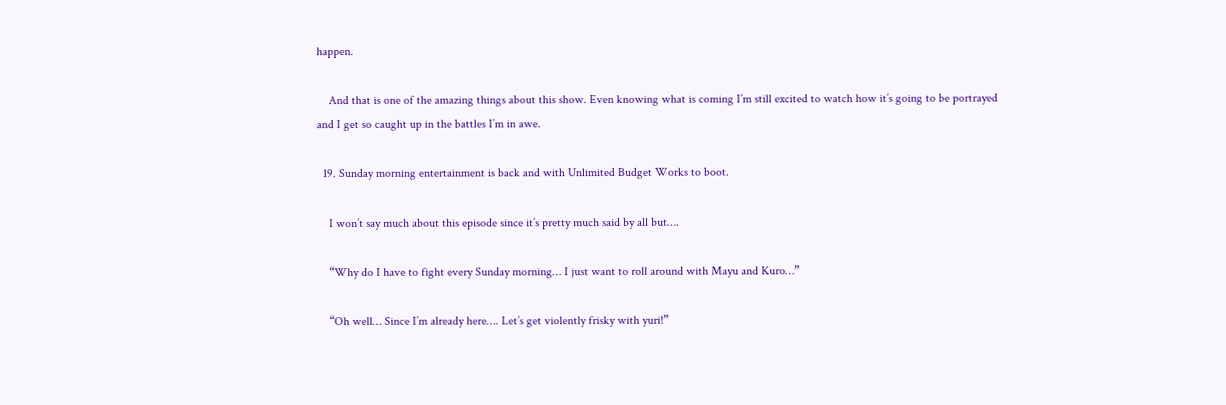happen.

    And that is one of the amazing things about this show. Even knowing what is coming I’m still excited to watch how it’s going to be portrayed and I get so caught up in the battles I’m in awe.

  19. Sunday morning entertainment is back and with Unlimited Budget Works to boot.

    I won’t say much about this episode since it’s pretty much said by all but….

    “Why do I have to fight every Sunday morning… I just want to roll around with Mayu and Kuro…”

    “Oh well… Since I’m already here…. Let’s get violently frisky with yuri!”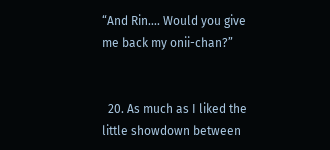“And Rin…. Would you give me back my onii-chan?”


  20. As much as I liked the little showdown between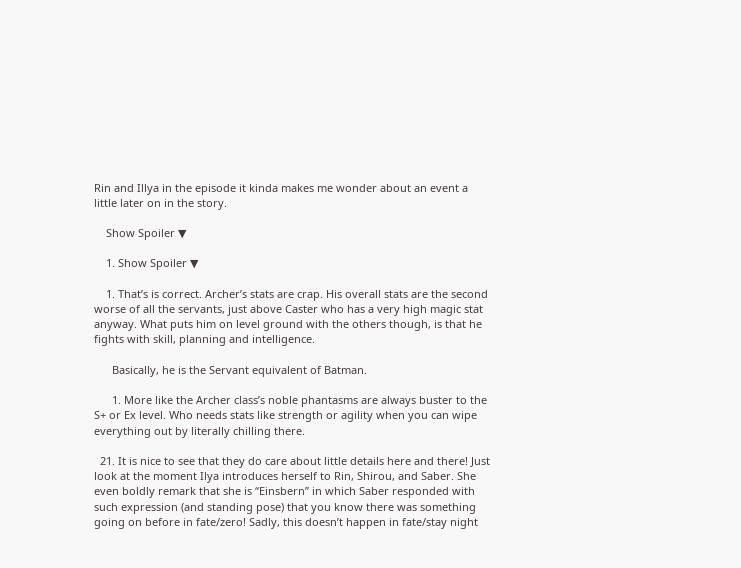Rin and Illya in the episode it kinda makes me wonder about an event a little later on in the story.

    Show Spoiler ▼

    1. Show Spoiler ▼

    1. That’s is correct. Archer’s stats are crap. His overall stats are the second worse of all the servants, just above Caster who has a very high magic stat anyway. What puts him on level ground with the others though, is that he fights with skill, planning and intelligence.

      Basically, he is the Servant equivalent of Batman.

      1. More like the Archer class’s noble phantasms are always buster to the S+ or Ex level. Who needs stats like strength or agility when you can wipe everything out by literally chilling there.

  21. It is nice to see that they do care about little details here and there! Just look at the moment Ilya introduces herself to Rin, Shirou, and Saber. She even boldly remark that she is “Einsbern” in which Saber responded with such expression (and standing pose) that you know there was something going on before in fate/zero! Sadly, this doesn’t happen in fate/stay night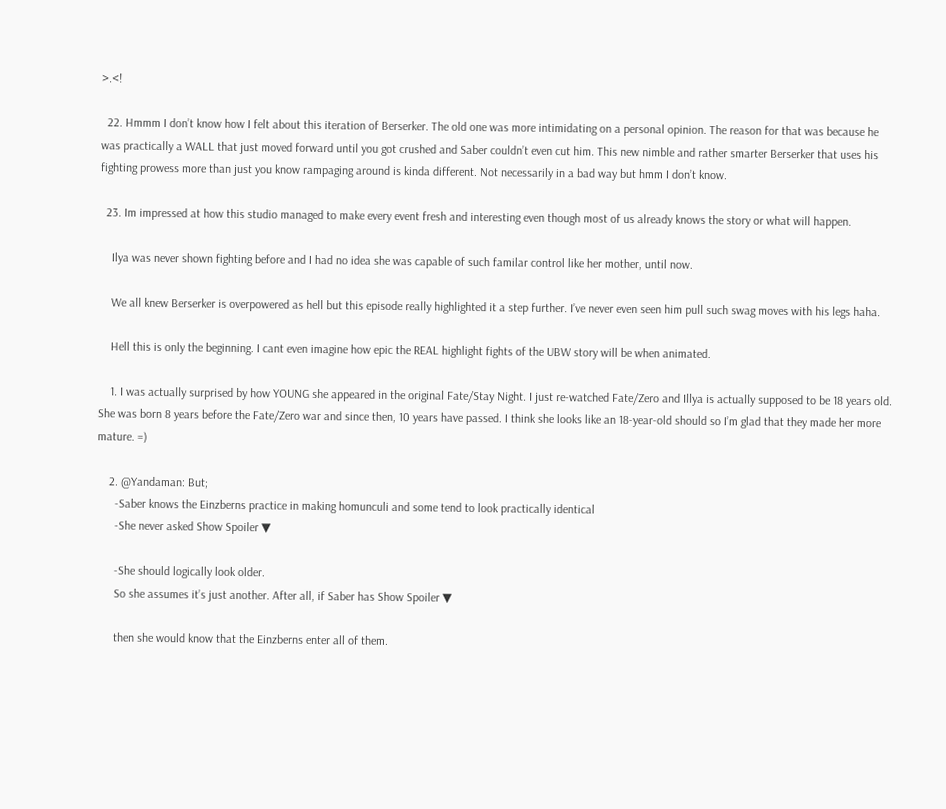>.<!

  22. Hmmm I don’t know how I felt about this iteration of Berserker. The old one was more intimidating on a personal opinion. The reason for that was because he was practically a WALL that just moved forward until you got crushed and Saber couldn’t even cut him. This new nimble and rather smarter Berserker that uses his fighting prowess more than just you know rampaging around is kinda different. Not necessarily in a bad way but hmm I don’t know.

  23. Im impressed at how this studio managed to make every event fresh and interesting even though most of us already knows the story or what will happen.

    Ilya was never shown fighting before and I had no idea she was capable of such familar control like her mother, until now.

    We all knew Berserker is overpowered as hell but this episode really highlighted it a step further. I’ve never even seen him pull such swag moves with his legs haha.

    Hell this is only the beginning. I cant even imagine how epic the REAL highlight fights of the UBW story will be when animated.

    1. I was actually surprised by how YOUNG she appeared in the original Fate/Stay Night. I just re-watched Fate/Zero and Illya is actually supposed to be 18 years old. She was born 8 years before the Fate/Zero war and since then, 10 years have passed. I think she looks like an 18-year-old should so I’m glad that they made her more mature. =)

    2. @Yandaman: But;
      -Saber knows the Einzberns practice in making homunculi and some tend to look practically identical
      -She never asked Show Spoiler ▼

      -She should logically look older.
      So she assumes it’s just another. After all, if Saber has Show Spoiler ▼

      then she would know that the Einzberns enter all of them.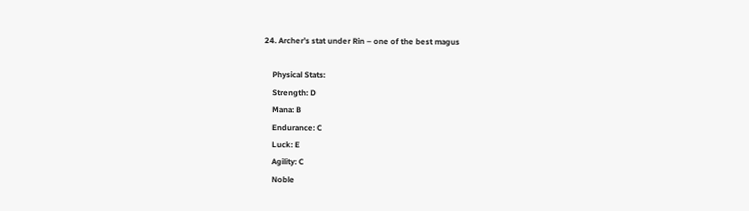24. Archer’s stat under Rin – one of the best magus

    Physical Stats:
    Strength: D
    Mana: B
    Endurance: C
    Luck: E
    Agility: C
    Noble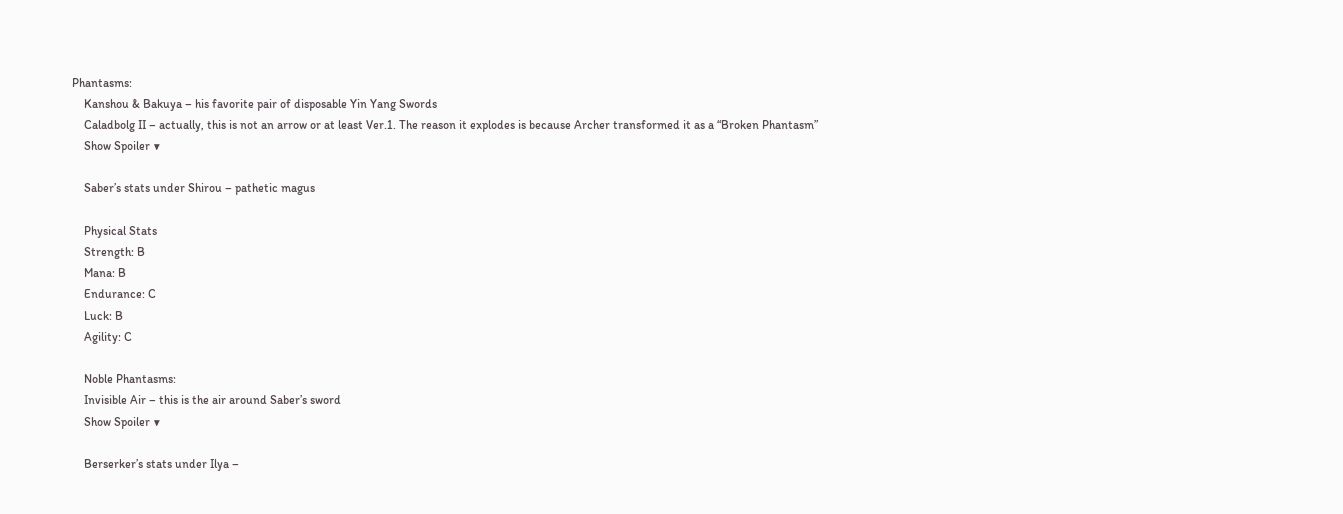Phantasms:
    Kanshou & Bakuya – his favorite pair of disposable Yin Yang Swords
    Caladbolg II – actually, this is not an arrow or at least Ver.1. The reason it explodes is because Archer transformed it as a “Broken Phantasm”
    Show Spoiler ▼

    Saber’s stats under Shirou – pathetic magus

    Physical Stats
    Strength: B
    Mana: B
    Endurance: C
    Luck: B
    Agility: C

    Noble Phantasms:
    Invisible Air – this is the air around Saber’s sword
    Show Spoiler ▼

    Berserker’s stats under Ilya –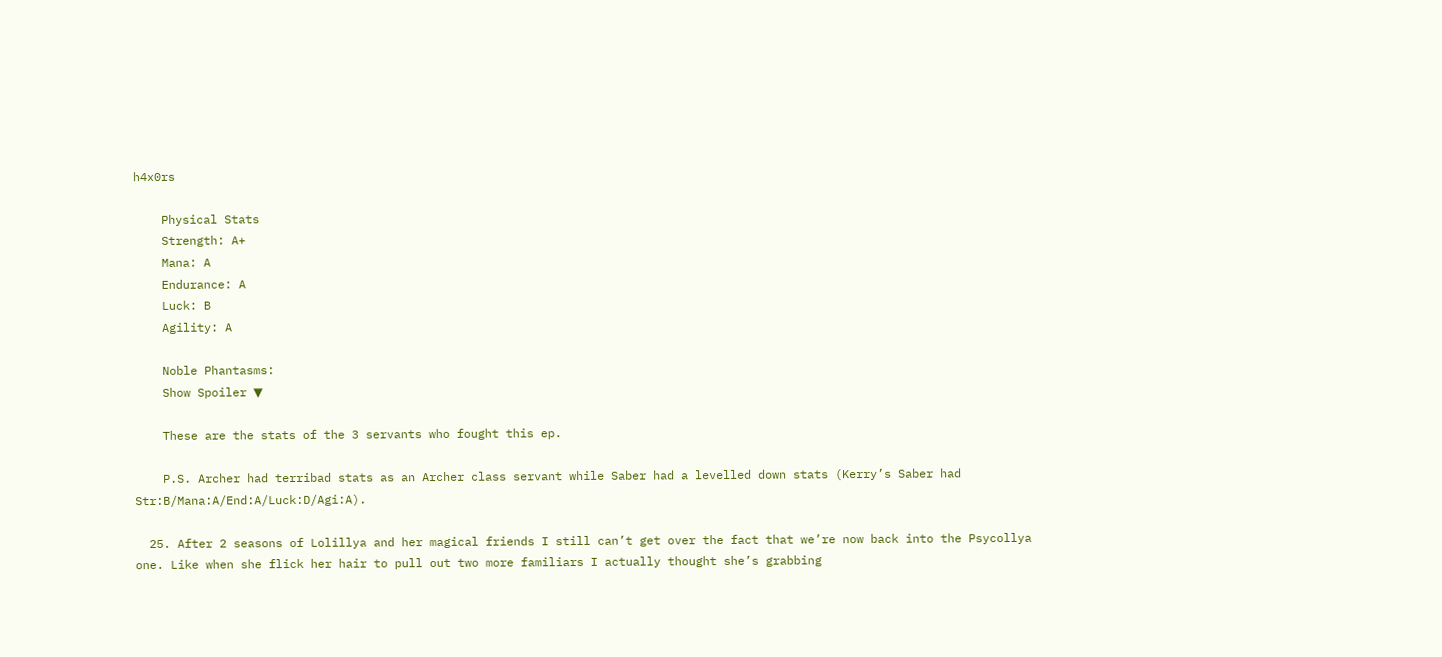h4x0rs

    Physical Stats
    Strength: A+
    Mana: A
    Endurance: A
    Luck: B
    Agility: A

    Noble Phantasms:
    Show Spoiler ▼

    These are the stats of the 3 servants who fought this ep.

    P.S. Archer had terribad stats as an Archer class servant while Saber had a levelled down stats (Kerry’s Saber had Str:B/Mana:A/End:A/Luck:D/Agi:A).

  25. After 2 seasons of Lolillya and her magical friends I still can’t get over the fact that we’re now back into the Psycollya one. Like when she flick her hair to pull out two more familiars I actually thought she’s grabbing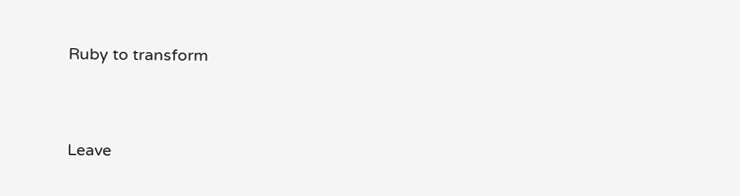Ruby to transform


Leave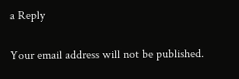a Reply

Your email address will not be published.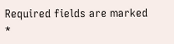Required fields are marked *